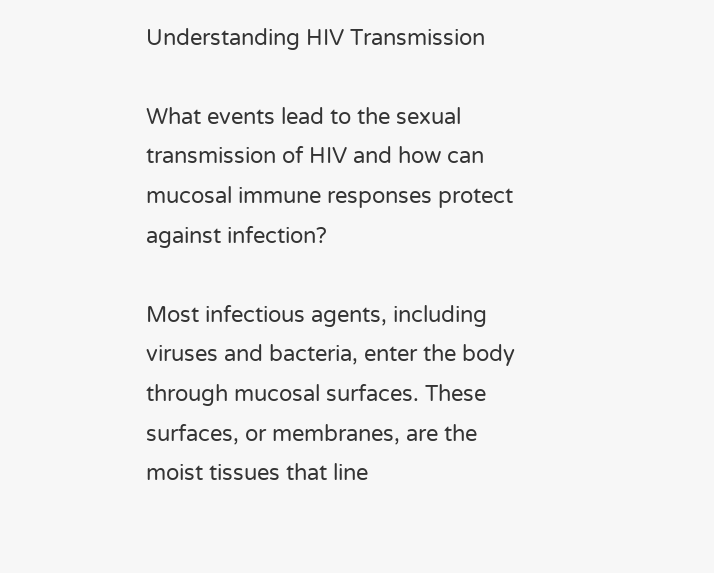Understanding HIV Transmission

What events lead to the sexual transmission of HIV and how can mucosal immune responses protect against infection?

Most infectious agents, including viruses and bacteria, enter the body through mucosal surfaces. These surfaces, or membranes, are the moist tissues that line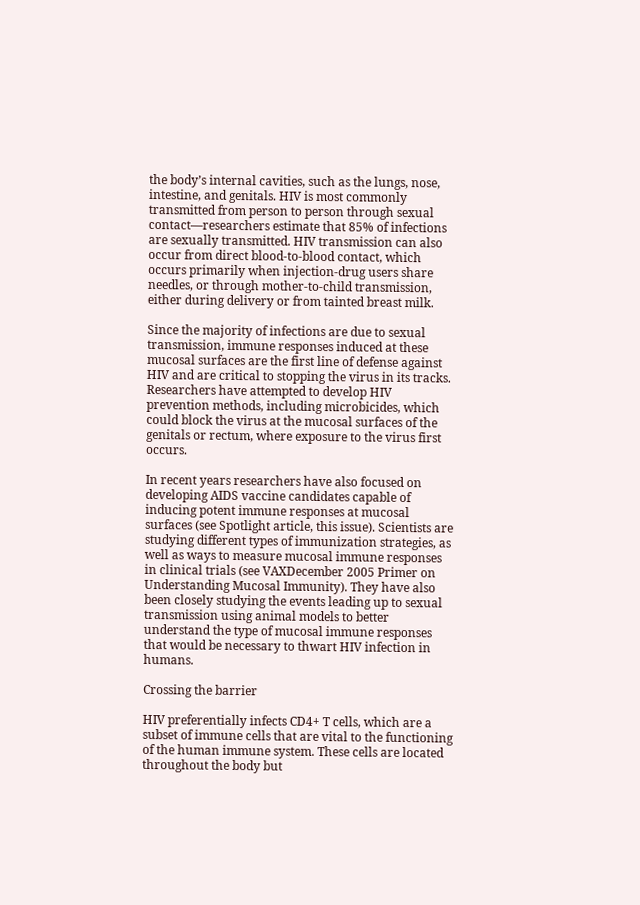the body’s internal cavities, such as the lungs, nose, intestine, and genitals. HIV is most commonly transmitted from person to person through sexual contact—researchers estimate that 85% of infections are sexually transmitted. HIV transmission can also occur from direct blood-to-blood contact, which occurs primarily when injection-drug users share needles, or through mother-to-child transmission, either during delivery or from tainted breast milk.

Since the majority of infections are due to sexual transmission, immune responses induced at these mucosal surfaces are the first line of defense against HIV and are critical to stopping the virus in its tracks. Researchers have attempted to develop HIV prevention methods, including microbicides, which could block the virus at the mucosal surfaces of the genitals or rectum, where exposure to the virus first occurs.

In recent years researchers have also focused on developing AIDS vaccine candidates capable of inducing potent immune responses at mucosal surfaces (see Spotlight article, this issue). Scientists are studying different types of immunization strategies, as well as ways to measure mucosal immune responses in clinical trials (see VAXDecember 2005 Primer on Understanding Mucosal Immunity). They have also been closely studying the events leading up to sexual transmission using animal models to better understand the type of mucosal immune responses that would be necessary to thwart HIV infection in humans.

Crossing the barrier

HIV preferentially infects CD4+ T cells, which are a subset of immune cells that are vital to the functioning of the human immune system. These cells are located throughout the body but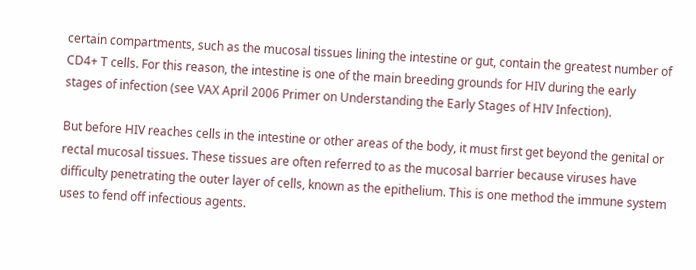certain compartments, such as the mucosal tissues lining the intestine or gut, contain the greatest number of CD4+ T cells. For this reason, the intestine is one of the main breeding grounds for HIV during the early stages of infection (see VAX April 2006 Primer on Understanding the Early Stages of HIV Infection).

But before HIV reaches cells in the intestine or other areas of the body, it must first get beyond the genital or rectal mucosal tissues. These tissues are often referred to as the mucosal barrier because viruses have difficulty penetrating the outer layer of cells, known as the epithelium. This is one method the immune system uses to fend off infectious agents.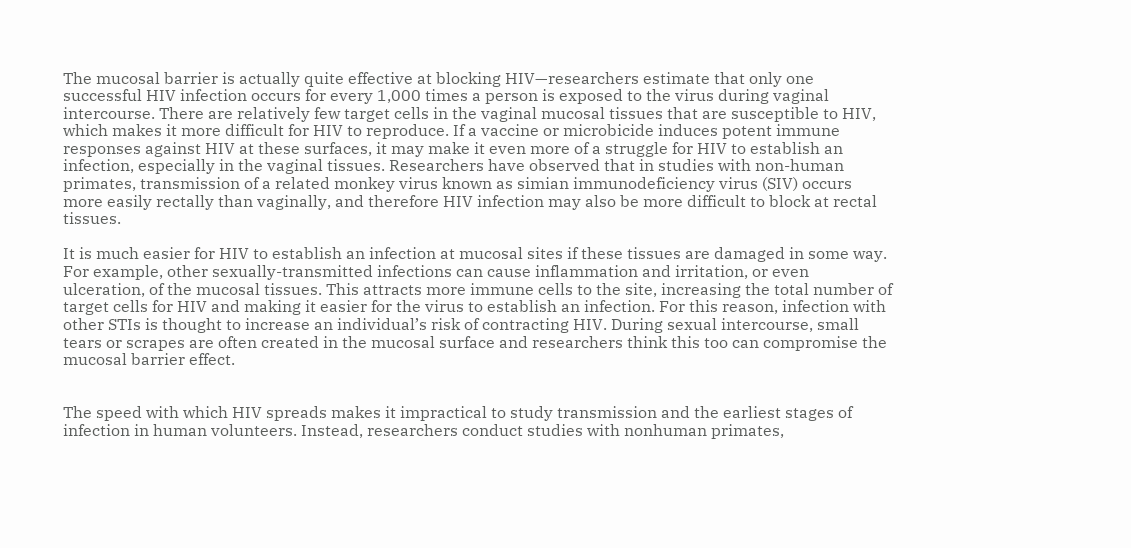The mucosal barrier is actually quite effective at blocking HIV—researchers estimate that only one successful HIV infection occurs for every 1,000 times a person is exposed to the virus during vaginal intercourse. There are relatively few target cells in the vaginal mucosal tissues that are susceptible to HIV, which makes it more difficult for HIV to reproduce. If a vaccine or microbicide induces potent immune responses against HIV at these surfaces, it may make it even more of a struggle for HIV to establish an infection, especially in the vaginal tissues. Researchers have observed that in studies with non-human primates, transmission of a related monkey virus known as simian immunodeficiency virus (SIV) occurs more easily rectally than vaginally, and therefore HIV infection may also be more difficult to block at rectal tissues.

It is much easier for HIV to establish an infection at mucosal sites if these tissues are damaged in some way. For example, other sexually-transmitted infections can cause inflammation and irritation, or even ulceration, of the mucosal tissues. This attracts more immune cells to the site, increasing the total number of target cells for HIV and making it easier for the virus to establish an infection. For this reason, infection with other STIs is thought to increase an individual’s risk of contracting HIV. During sexual intercourse, small tears or scrapes are often created in the mucosal surface and researchers think this too can compromise the mucosal barrier effect.


The speed with which HIV spreads makes it impractical to study transmission and the earliest stages of infection in human volunteers. Instead, researchers conduct studies with nonhuman primates,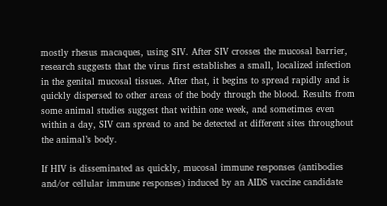mostly rhesus macaques, using SIV. After SIV crosses the mucosal barrier, research suggests that the virus first establishes a small, localized infection in the genital mucosal tissues. After that, it begins to spread rapidly and is quickly dispersed to other areas of the body through the blood. Results from some animal studies suggest that within one week, and sometimes even within a day, SIV can spread to and be detected at different sites throughout the animal’s body.

If HIV is disseminated as quickly, mucosal immune responses (antibodies and/or cellular immune responses) induced by an AIDS vaccine candidate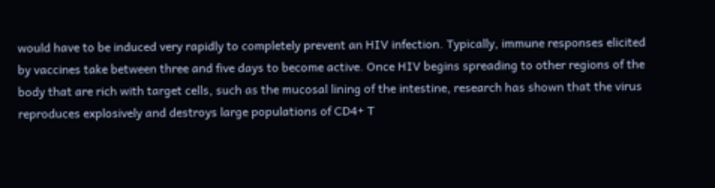would have to be induced very rapidly to completely prevent an HIV infection. Typically, immune responses elicited by vaccines take between three and five days to become active. Once HIV begins spreading to other regions of the body that are rich with target cells, such as the mucosal lining of the intestine, research has shown that the virus reproduces explosively and destroys large populations of CD4+ T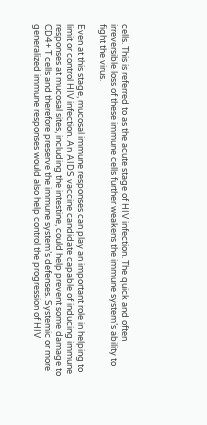cells. This is referred to as the acute stage of HIV infection. The quick and often irreversible loss of these immune cells further weakens the immune system’s ability to fight the virus.

Even at this stage, mucosal immune responses can play an important role in helping to limit or control HIV infection. An AIDS vaccine candidate capable of inducing immune responses at mucosal sites, including the intestine, could help prevent some damage to CD4+ T cells and therefore preserve the immune system’s defenses. Systemic or more generalized immune responses would also help control the progression of HIV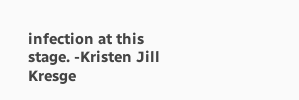infection at this stage. -Kristen Jill Kresge